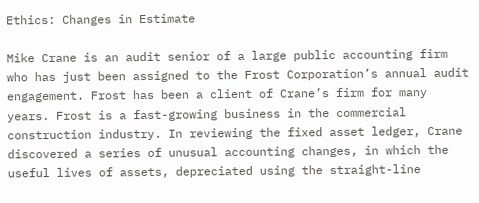Ethics: Changes in Estimate

Mike Crane is an audit senior of a large public accounting firm who has just been assigned to the Frost Corporation’s annual audit engagement. Frost has been a client of Crane’s firm for many years. Frost is a fast-growing business in the commercial construction industry. In reviewing the fixed asset ledger, Crane discovered a series of unusual accounting changes, in which the useful lives of assets, depreciated using the straight-line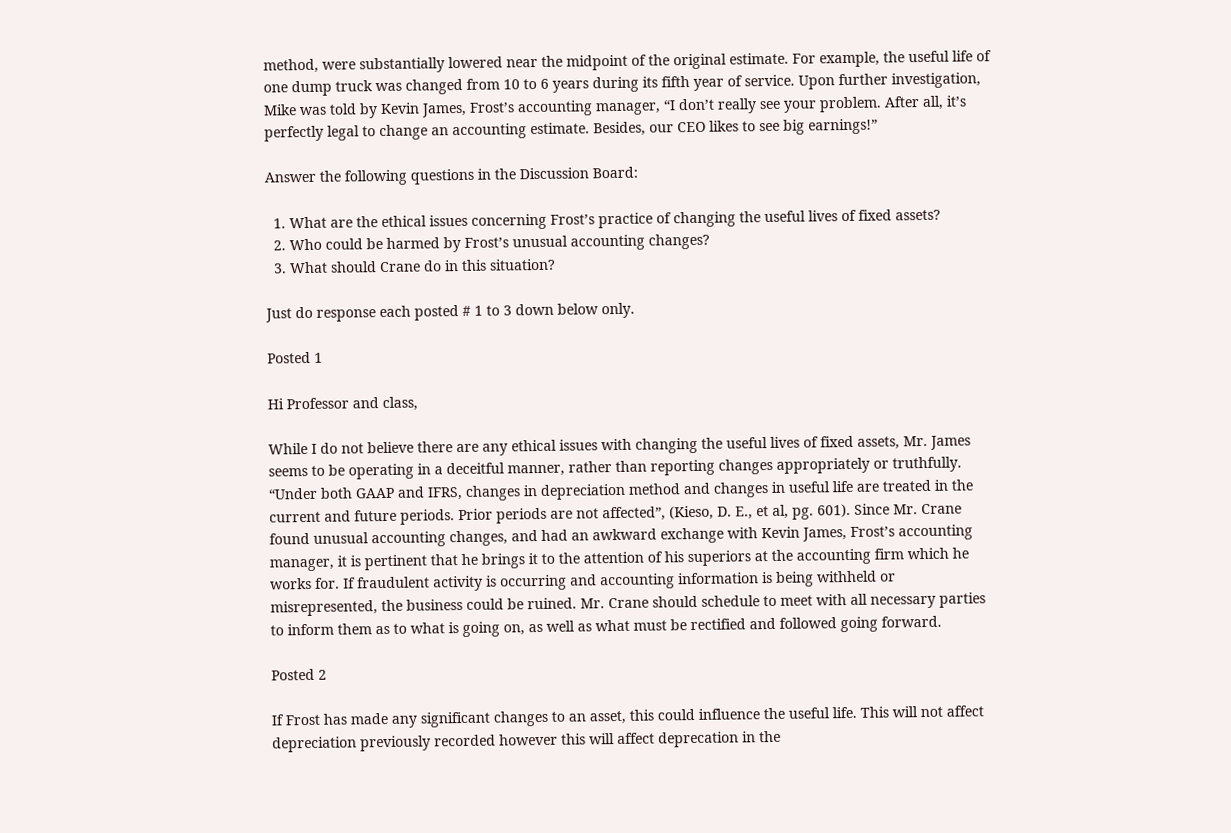method, were substantially lowered near the midpoint of the original estimate. For example, the useful life of one dump truck was changed from 10 to 6 years during its fifth year of service. Upon further investigation, Mike was told by Kevin James, Frost’s accounting manager, “I don’t really see your problem. After all, it’s perfectly legal to change an accounting estimate. Besides, our CEO likes to see big earnings!”

Answer the following questions in the Discussion Board:

  1. What are the ethical issues concerning Frost’s practice of changing the useful lives of fixed assets?
  2. Who could be harmed by Frost’s unusual accounting changes?
  3. What should Crane do in this situation?

Just do response each posted # 1 to 3 down below only.

Posted 1

Hi Professor and class,

While I do not believe there are any ethical issues with changing the useful lives of fixed assets, Mr. James seems to be operating in a deceitful manner, rather than reporting changes appropriately or truthfully. “Under both GAAP and IFRS, changes in depreciation method and changes in useful life are treated in the current and future periods. Prior periods are not affected”, (Kieso, D. E., et al, pg. 601). Since Mr. Crane found unusual accounting changes, and had an awkward exchange with Kevin James, Frost’s accounting manager, it is pertinent that he brings it to the attention of his superiors at the accounting firm which he works for. If fraudulent activity is occurring and accounting information is being withheld or misrepresented, the business could be ruined. Mr. Crane should schedule to meet with all necessary parties to inform them as to what is going on, as well as what must be rectified and followed going forward.

Posted 2

If Frost has made any significant changes to an asset, this could influence the useful life. This will not affect depreciation previously recorded however this will affect deprecation in the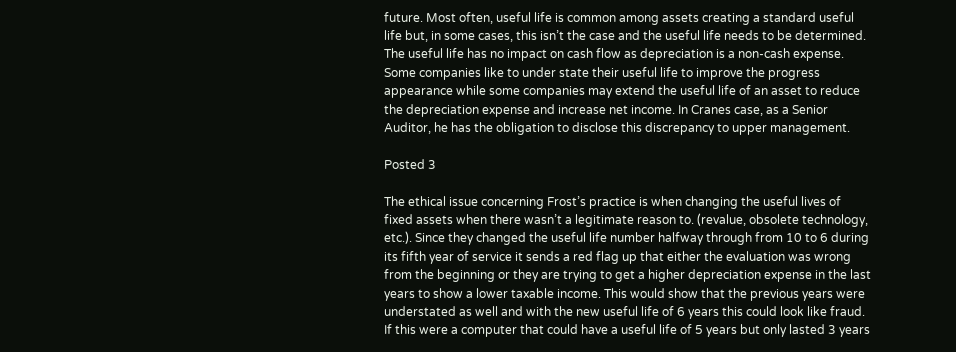future. Most often, useful life is common among assets creating a standard useful life but, in some cases, this isn’t the case and the useful life needs to be determined. The useful life has no impact on cash flow as depreciation is a non-cash expense. Some companies like to under state their useful life to improve the progress appearance while some companies may extend the useful life of an asset to reduce the depreciation expense and increase net income. In Cranes case, as a Senior Auditor, he has the obligation to disclose this discrepancy to upper management.

Posted 3

The ethical issue concerning Frost’s practice is when changing the useful lives of fixed assets when there wasn’t a legitimate reason to. (revalue, obsolete technology, etc.). Since they changed the useful life number halfway through from 10 to 6 during its fifth year of service it sends a red flag up that either the evaluation was wrong from the beginning or they are trying to get a higher depreciation expense in the last years to show a lower taxable income. This would show that the previous years were understated as well and with the new useful life of 6 years this could look like fraud. If this were a computer that could have a useful life of 5 years but only lasted 3 years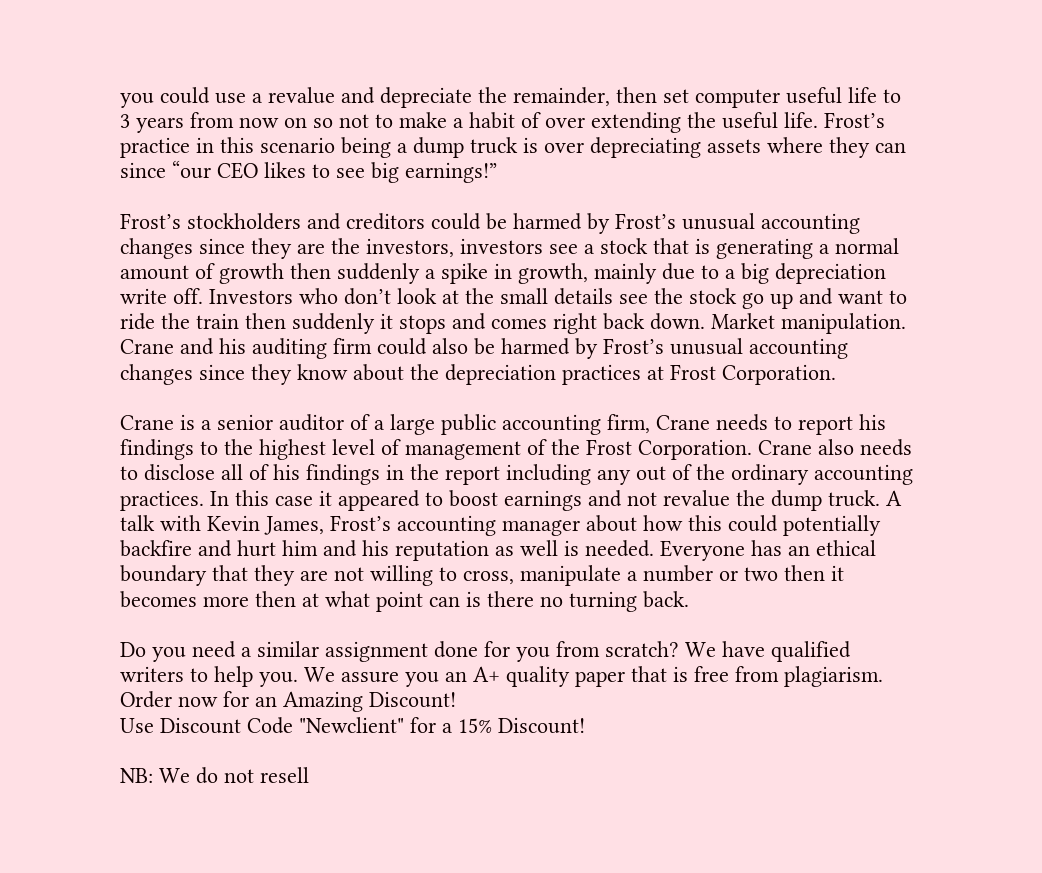you could use a revalue and depreciate the remainder, then set computer useful life to 3 years from now on so not to make a habit of over extending the useful life. Frost’s practice in this scenario being a dump truck is over depreciating assets where they can since “our CEO likes to see big earnings!”

Frost’s stockholders and creditors could be harmed by Frost’s unusual accounting changes since they are the investors, investors see a stock that is generating a normal amount of growth then suddenly a spike in growth, mainly due to a big depreciation write off. Investors who don’t look at the small details see the stock go up and want to ride the train then suddenly it stops and comes right back down. Market manipulation. Crane and his auditing firm could also be harmed by Frost’s unusual accounting changes since they know about the depreciation practices at Frost Corporation.

Crane is a senior auditor of a large public accounting firm, Crane needs to report his findings to the highest level of management of the Frost Corporation. Crane also needs to disclose all of his findings in the report including any out of the ordinary accounting practices. In this case it appeared to boost earnings and not revalue the dump truck. A talk with Kevin James, Frost’s accounting manager about how this could potentially backfire and hurt him and his reputation as well is needed. Everyone has an ethical boundary that they are not willing to cross, manipulate a number or two then it becomes more then at what point can is there no turning back.

Do you need a similar assignment done for you from scratch? We have qualified writers to help you. We assure you an A+ quality paper that is free from plagiarism. Order now for an Amazing Discount!
Use Discount Code "Newclient" for a 15% Discount!

NB: We do not resell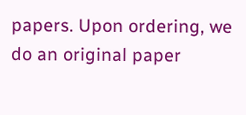papers. Upon ordering, we do an original paper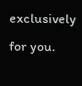exclusively for you.